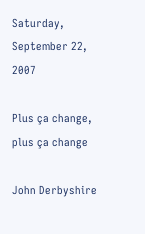Saturday, September 22, 2007

Plus ça change, plus ça change

John Derbyshire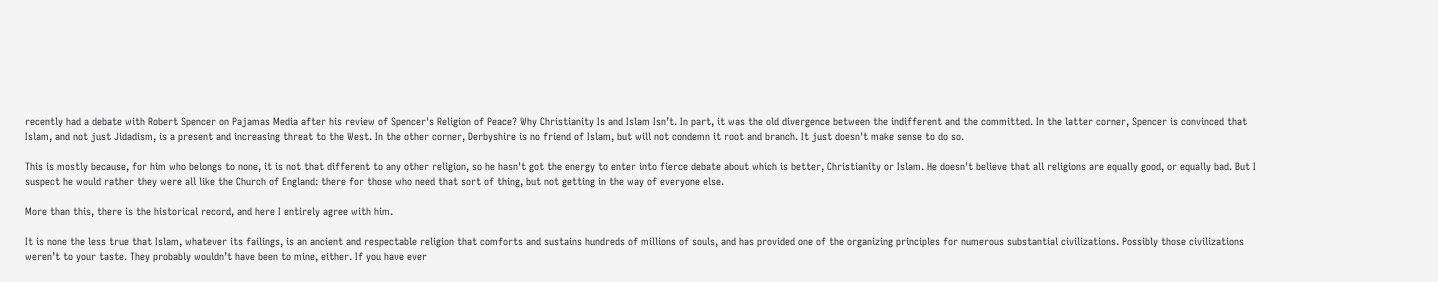recently had a debate with Robert Spencer on Pajamas Media after his review of Spencer's Religion of Peace? Why Christianity Is and Islam Isn’t. In part, it was the old divergence between the indifferent and the committed. In the latter corner, Spencer is convinced that Islam, and not just Jidadism, is a present and increasing threat to the West. In the other corner, Derbyshire is no friend of Islam, but will not condemn it root and branch. It just doesn't make sense to do so.

This is mostly because, for him who belongs to none, it is not that different to any other religion, so he hasn't got the energy to enter into fierce debate about which is better, Christianity or Islam. He doesn't believe that all religions are equally good, or equally bad. But I suspect he would rather they were all like the Church of England: there for those who need that sort of thing, but not getting in the way of everyone else.

More than this, there is the historical record, and here I entirely agree with him.

It is none the less true that Islam, whatever its failings, is an ancient and respectable religion that comforts and sustains hundreds of millions of souls, and has provided one of the organizing principles for numerous substantial civilizations. Possibly those civilizations weren’t to your taste. They probably wouldn’t have been to mine, either. If you have ever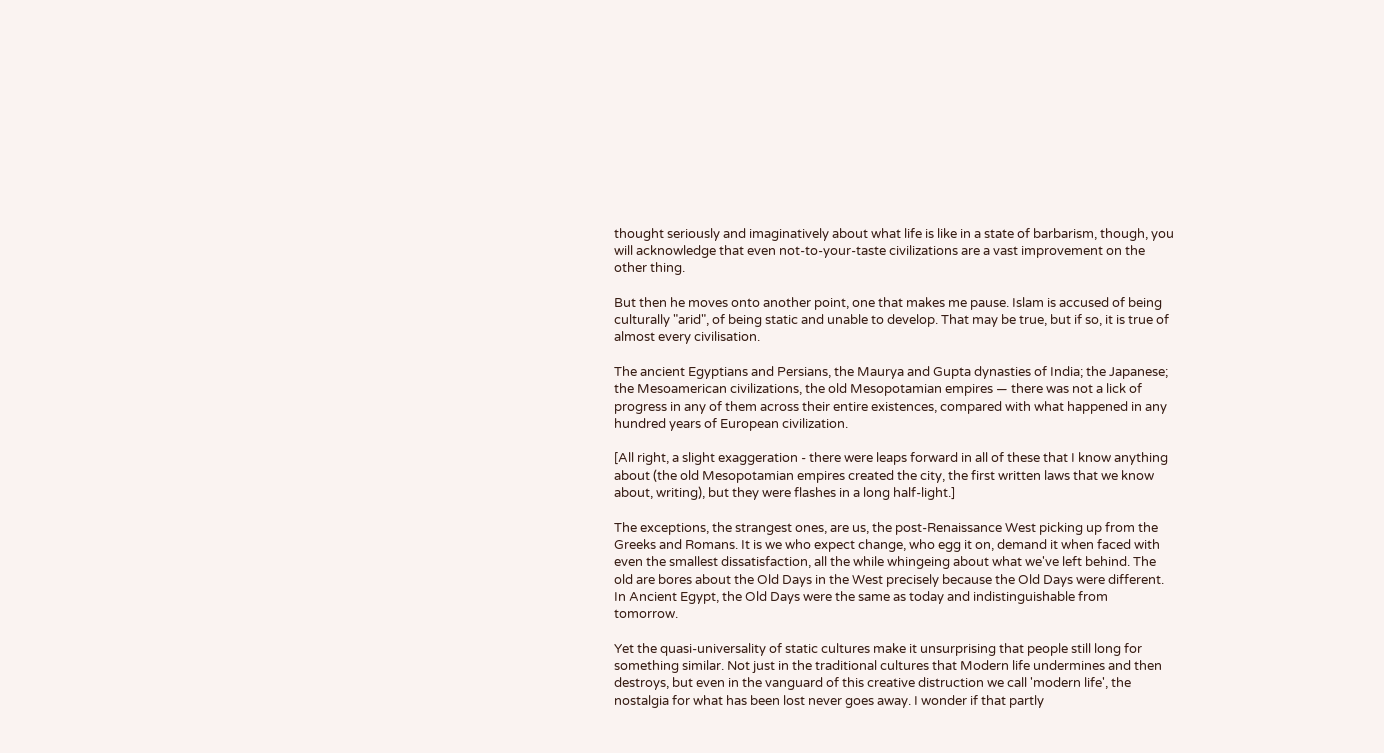thought seriously and imaginatively about what life is like in a state of barbarism, though, you will acknowledge that even not-to-your-taste civilizations are a vast improvement on the other thing.

But then he moves onto another point, one that makes me pause. Islam is accused of being culturally "arid", of being static and unable to develop. That may be true, but if so, it is true of almost every civilisation.

The ancient Egyptians and Persians, the Maurya and Gupta dynasties of India; the Japanese; the Mesoamerican civilizations, the old Mesopotamian empires — there was not a lick of progress in any of them across their entire existences, compared with what happened in any hundred years of European civilization.

[All right, a slight exaggeration - there were leaps forward in all of these that I know anything about (the old Mesopotamian empires created the city, the first written laws that we know about, writing), but they were flashes in a long half-light.]

The exceptions, the strangest ones, are us, the post-Renaissance West picking up from the Greeks and Romans. It is we who expect change, who egg it on, demand it when faced with even the smallest dissatisfaction, all the while whingeing about what we've left behind. The old are bores about the Old Days in the West precisely because the Old Days were different. In Ancient Egypt, the Old Days were the same as today and indistinguishable from tomorrow.

Yet the quasi-universality of static cultures make it unsurprising that people still long for something similar. Not just in the traditional cultures that Modern life undermines and then destroys, but even in the vanguard of this creative distruction we call 'modern life', the nostalgia for what has been lost never goes away. I wonder if that partly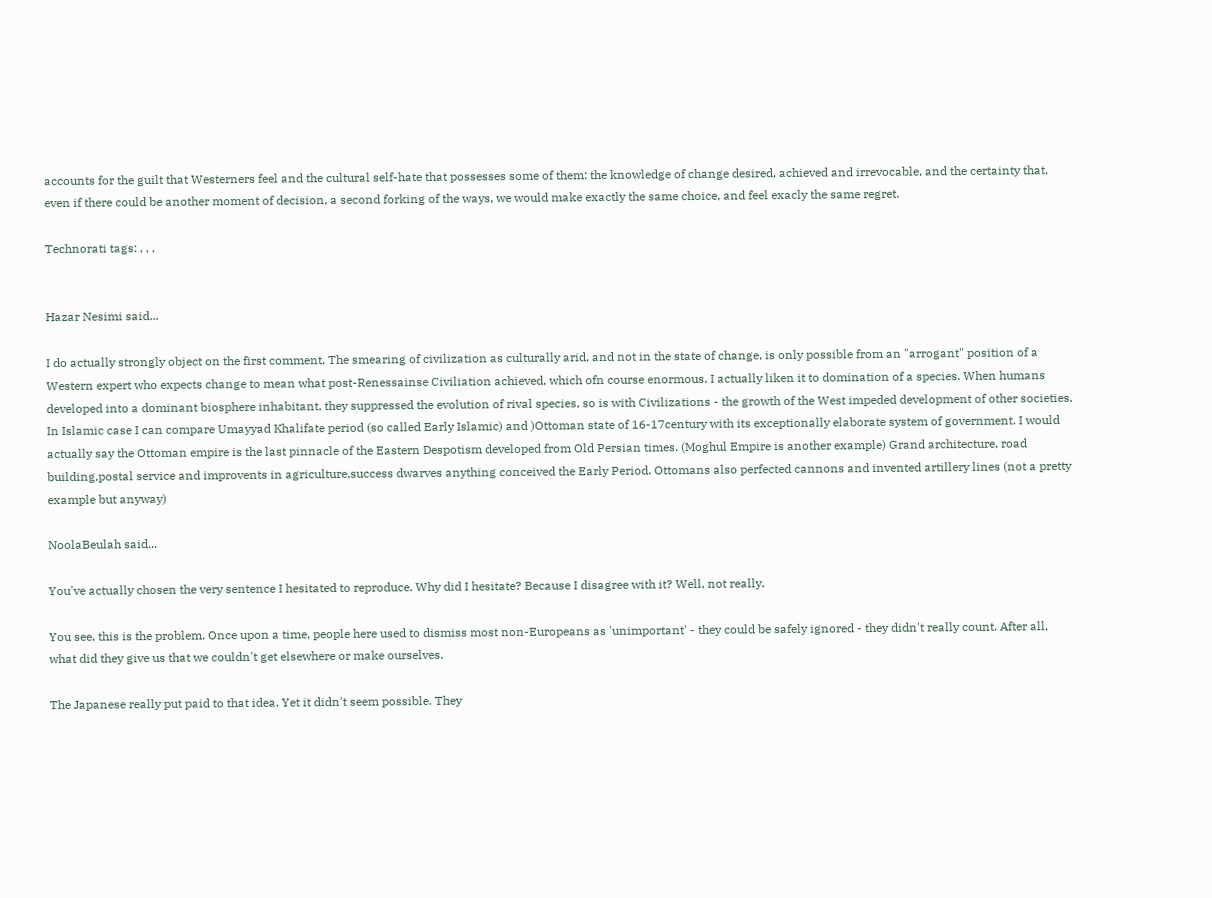accounts for the guilt that Westerners feel and the cultural self-hate that possesses some of them: the knowledge of change desired, achieved and irrevocable, and the certainty that, even if there could be another moment of decision, a second forking of the ways, we would make exactly the same choice, and feel exacly the same regret.

Technorati tags: , , ,


Hazar Nesimi said...

I do actually strongly object on the first comment. The smearing of civilization as culturally arid, and not in the state of change, is only possible from an "arrogant" position of a Western expert who expects change to mean what post-Renessainse Civiliation achieved, which ofn course enormous. I actually liken it to domination of a species. When humans developed into a dominant biosphere inhabitant, they suppressed the evolution of rival species, so is with Civilizations - the growth of the West impeded development of other societies.
In Islamic case I can compare Umayyad Khalifate period (so called Early Islamic) and )Ottoman state of 16-17century with its exceptionally elaborate system of government. I would actually say the Ottoman empire is the last pinnacle of the Eastern Despotism developed from Old Persian times. (Moghul Empire is another example) Grand architecture, road building,postal service and improvents in agriculture,success dwarves anything conceived the Early Period. Ottomans also perfected cannons and invented artillery lines (not a pretty example but anyway)

NoolaBeulah said...

You've actually chosen the very sentence I hesitated to reproduce. Why did I hesitate? Because I disagree with it? Well, not really.

You see, this is the problem. Once upon a time, people here used to dismiss most non-Europeans as 'unimportant' - they could be safely ignored - they didn't really count. After all, what did they give us that we couldn't get elsewhere or make ourselves.

The Japanese really put paid to that idea. Yet it didn't seem possible. They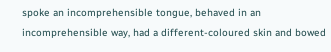spoke an incomprehensible tongue, behaved in an incomprehensible way, had a different-coloured skin and bowed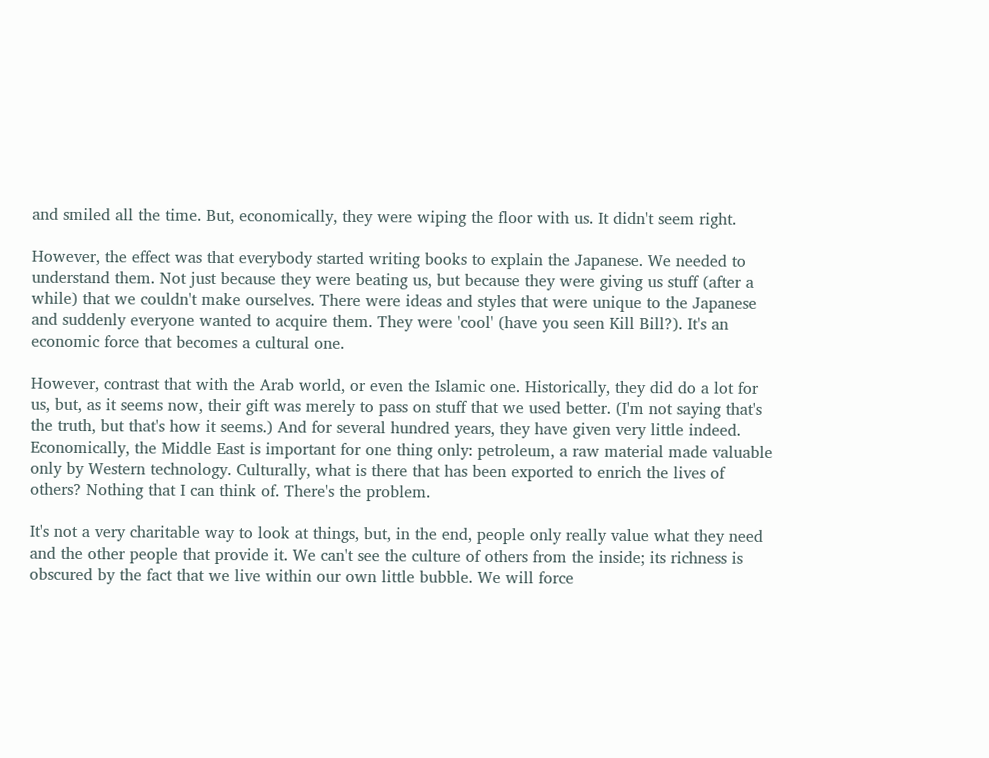and smiled all the time. But, economically, they were wiping the floor with us. It didn't seem right.

However, the effect was that everybody started writing books to explain the Japanese. We needed to understand them. Not just because they were beating us, but because they were giving us stuff (after a while) that we couldn't make ourselves. There were ideas and styles that were unique to the Japanese and suddenly everyone wanted to acquire them. They were 'cool' (have you seen Kill Bill?). It's an economic force that becomes a cultural one.

However, contrast that with the Arab world, or even the Islamic one. Historically, they did do a lot for us, but, as it seems now, their gift was merely to pass on stuff that we used better. (I'm not saying that's the truth, but that's how it seems.) And for several hundred years, they have given very little indeed. Economically, the Middle East is important for one thing only: petroleum, a raw material made valuable only by Western technology. Culturally, what is there that has been exported to enrich the lives of others? Nothing that I can think of. There's the problem.

It's not a very charitable way to look at things, but, in the end, people only really value what they need and the other people that provide it. We can't see the culture of others from the inside; its richness is obscured by the fact that we live within our own little bubble. We will force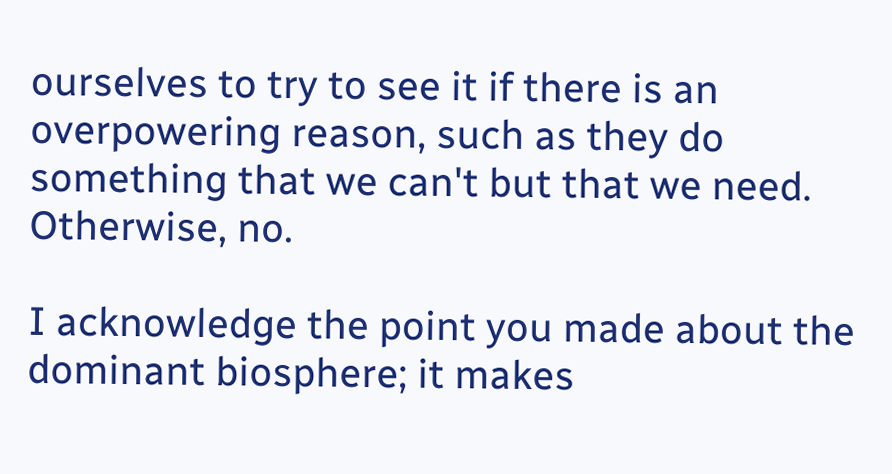ourselves to try to see it if there is an overpowering reason, such as they do something that we can't but that we need. Otherwise, no.

I acknowledge the point you made about the dominant biosphere; it makes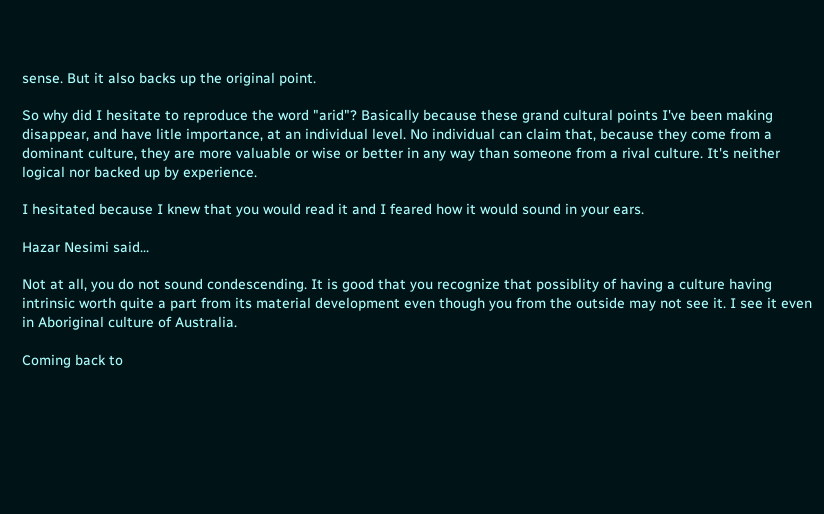sense. But it also backs up the original point.

So why did I hesitate to reproduce the word "arid"? Basically because these grand cultural points I've been making disappear, and have litle importance, at an individual level. No individual can claim that, because they come from a dominant culture, they are more valuable or wise or better in any way than someone from a rival culture. It's neither logical nor backed up by experience.

I hesitated because I knew that you would read it and I feared how it would sound in your ears.

Hazar Nesimi said...

Not at all, you do not sound condescending. It is good that you recognize that possiblity of having a culture having intrinsic worth quite a part from its material development even though you from the outside may not see it. I see it even in Aboriginal culture of Australia.

Coming back to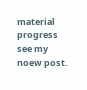material progress see my noew post.